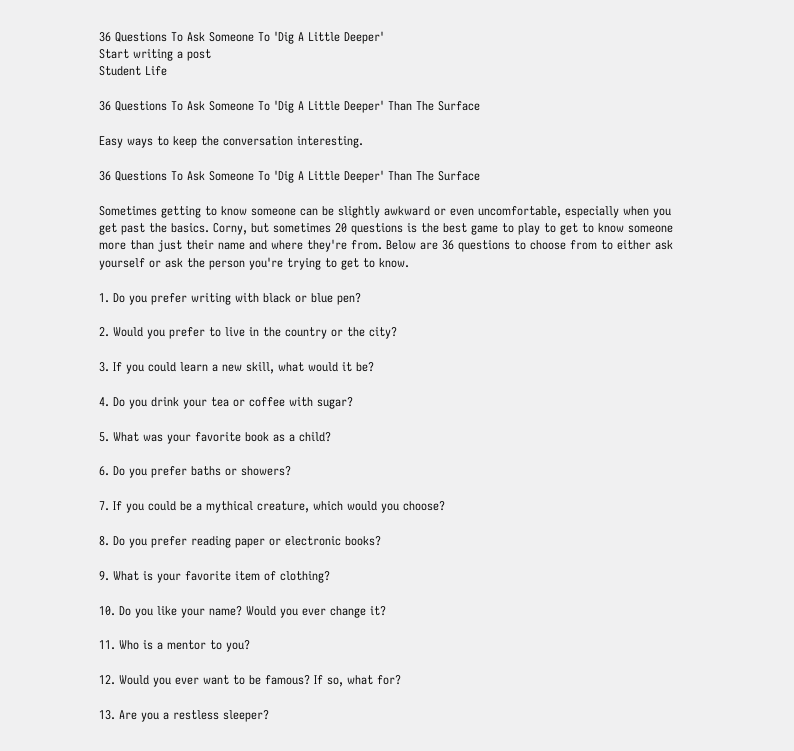36 Questions To Ask Someone To 'Dig A Little Deeper'
Start writing a post
Student Life

36 Questions To Ask Someone To 'Dig A Little Deeper' Than The Surface

Easy ways to keep the conversation interesting.

36 Questions To Ask Someone To 'Dig A Little Deeper' Than The Surface

Sometimes getting to know someone can be slightly awkward or even uncomfortable, especially when you get past the basics. Corny, but sometimes 20 questions is the best game to play to get to know someone more than just their name and where they're from. Below are 36 questions to choose from to either ask yourself or ask the person you're trying to get to know.

1. Do you prefer writing with black or blue pen?

2. Would you prefer to live in the country or the city?

3. If you could learn a new skill, what would it be?

4. Do you drink your tea or coffee with sugar?

5. What was your favorite book as a child?

6. Do you prefer baths or showers?

7. If you could be a mythical creature, which would you choose?

8. Do you prefer reading paper or electronic books?

9. What is your favorite item of clothing?

10. Do you like your name? Would you ever change it?

11. Who is a mentor to you?

12. Would you ever want to be famous? If so, what for?

13. Are you a restless sleeper?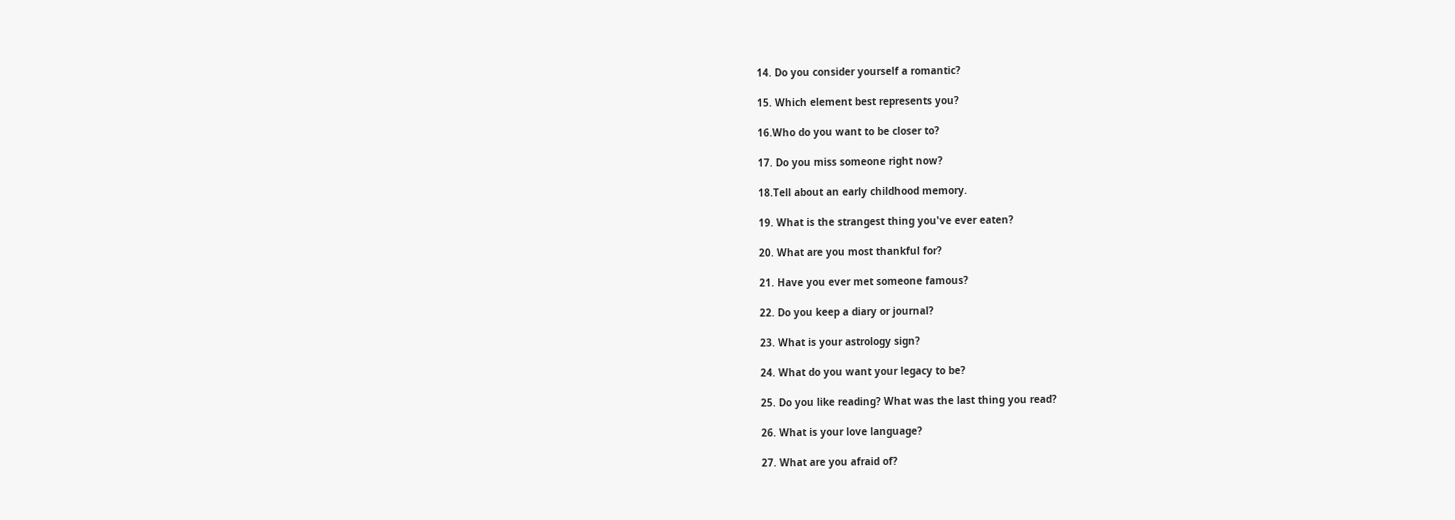14. Do you consider yourself a romantic?

15. Which element best represents you?

16.Who do you want to be closer to?

17. Do you miss someone right now?

18.Tell about an early childhood memory.

19. What is the strangest thing you've ever eaten?

20. What are you most thankful for?

21. Have you ever met someone famous?

22. Do you keep a diary or journal?

23. What is your astrology sign?

24. What do you want your legacy to be?

25. Do you like reading? What was the last thing you read?

26. What is your love language?

27. What are you afraid of?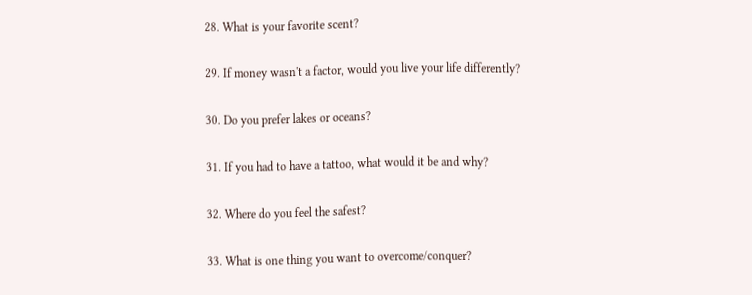28. What is your favorite scent?

29. If money wasn't a factor, would you live your life differently?

30. Do you prefer lakes or oceans?

31. If you had to have a tattoo, what would it be and why?

32. Where do you feel the safest?

33. What is one thing you want to overcome/conquer?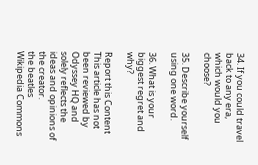34. If you could travel back to any era, which would you choose?

35. Describe yourself using one word.

36. What is your biggest regret and why?

Report this Content
This article has not been reviewed by Odyssey HQ and solely reflects the ideas and opinions of the creator.
the beatles
Wikipedia Commons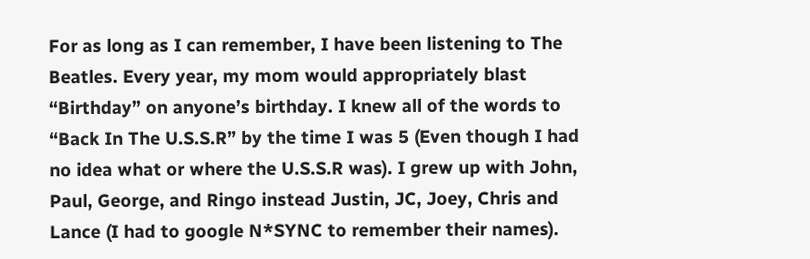For as long as I can remember, I have been listening to The Beatles. Every year, my mom would appropriately blast “Birthday” on anyone’s birthday. I knew all of the words to “Back In The U.S.S.R” by the time I was 5 (Even though I had no idea what or where the U.S.S.R was). I grew up with John, Paul, George, and Ringo instead Justin, JC, Joey, Chris and Lance (I had to google N*SYNC to remember their names).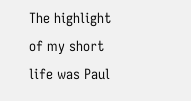The highlight of my short life was Paul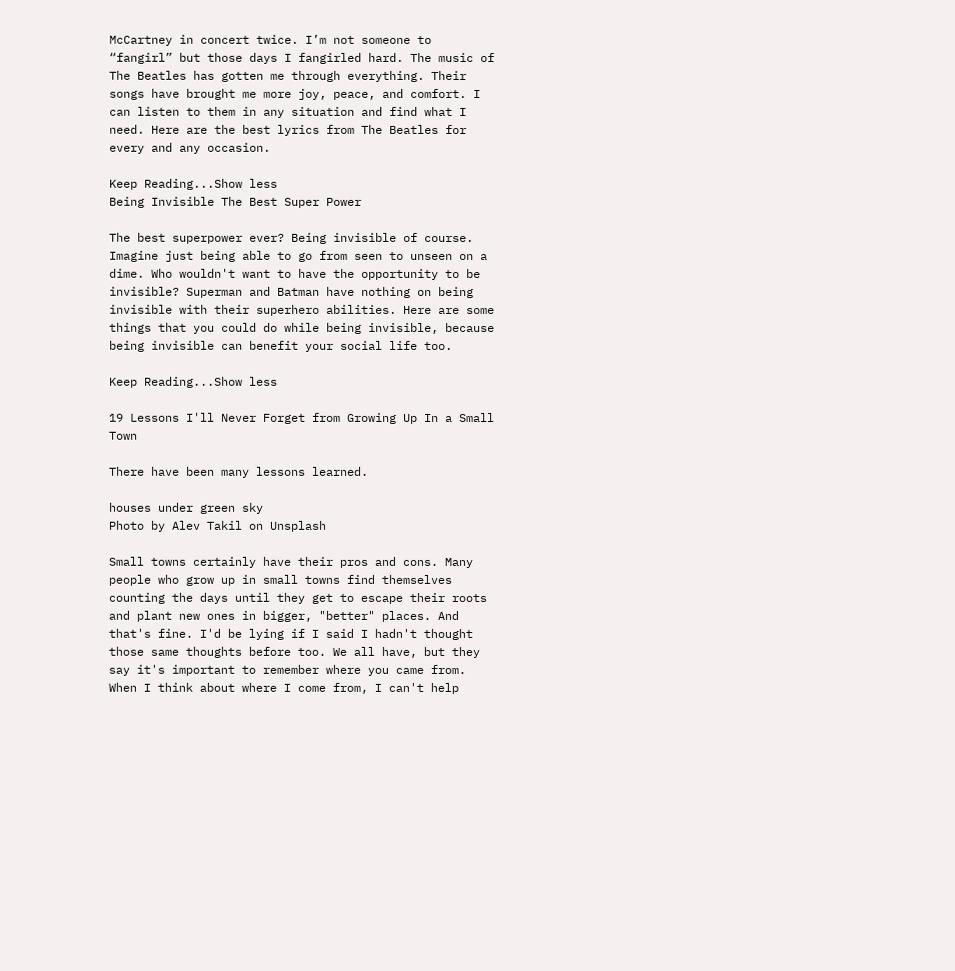McCartney in concert twice. I’m not someone to “fangirl” but those days I fangirled hard. The music of The Beatles has gotten me through everything. Their songs have brought me more joy, peace, and comfort. I can listen to them in any situation and find what I need. Here are the best lyrics from The Beatles for every and any occasion.

Keep Reading...Show less
Being Invisible The Best Super Power

The best superpower ever? Being invisible of course. Imagine just being able to go from seen to unseen on a dime. Who wouldn't want to have the opportunity to be invisible? Superman and Batman have nothing on being invisible with their superhero abilities. Here are some things that you could do while being invisible, because being invisible can benefit your social life too.

Keep Reading...Show less

19 Lessons I'll Never Forget from Growing Up In a Small Town

There have been many lessons learned.

houses under green sky
Photo by Alev Takil on Unsplash

Small towns certainly have their pros and cons. Many people who grow up in small towns find themselves counting the days until they get to escape their roots and plant new ones in bigger, "better" places. And that's fine. I'd be lying if I said I hadn't thought those same thoughts before too. We all have, but they say it's important to remember where you came from. When I think about where I come from, I can't help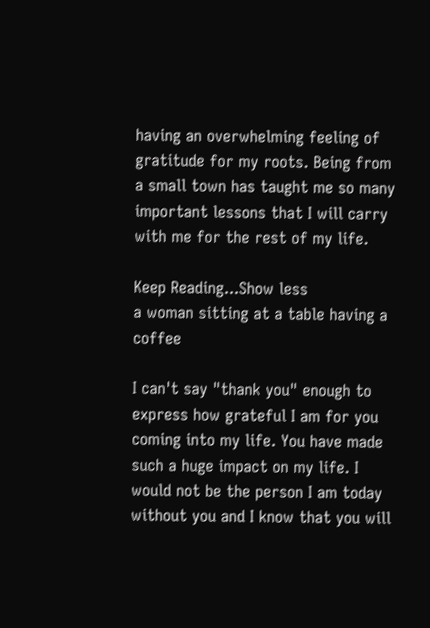having an overwhelming feeling of gratitude for my roots. Being from a small town has taught me so many important lessons that I will carry with me for the rest of my life.

Keep Reading...Show less
a woman sitting at a table having a coffee

I can't say "thank you" enough to express how grateful I am for you coming into my life. You have made such a huge impact on my life. I would not be the person I am today without you and I know that you will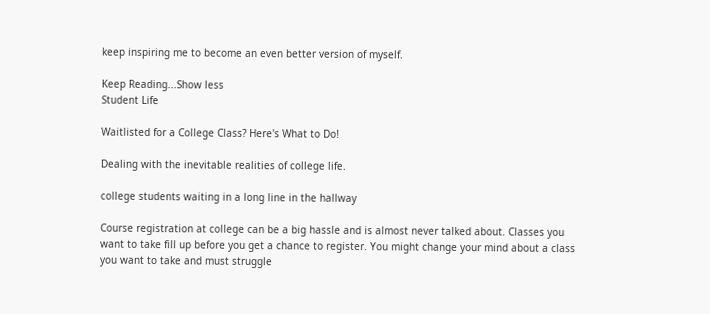keep inspiring me to become an even better version of myself.

Keep Reading...Show less
Student Life

Waitlisted for a College Class? Here's What to Do!

Dealing with the inevitable realities of college life.

college students waiting in a long line in the hallway

Course registration at college can be a big hassle and is almost never talked about. Classes you want to take fill up before you get a chance to register. You might change your mind about a class you want to take and must struggle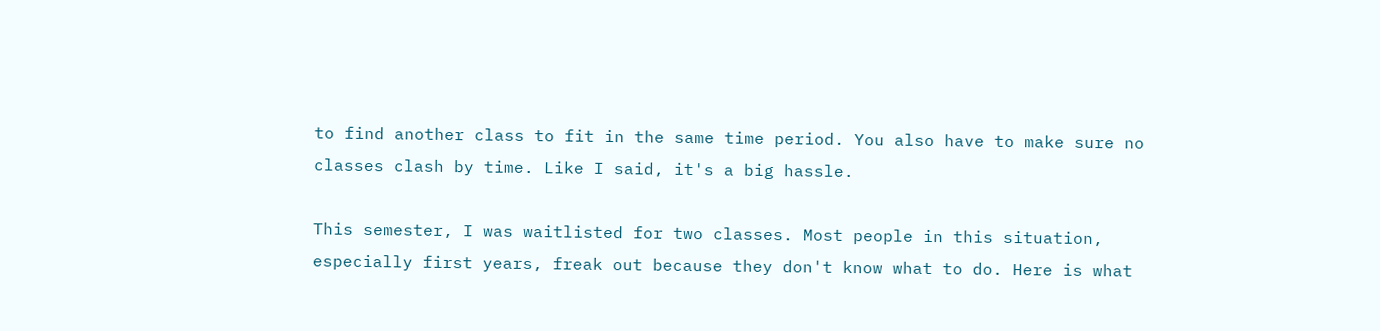to find another class to fit in the same time period. You also have to make sure no classes clash by time. Like I said, it's a big hassle.

This semester, I was waitlisted for two classes. Most people in this situation, especially first years, freak out because they don't know what to do. Here is what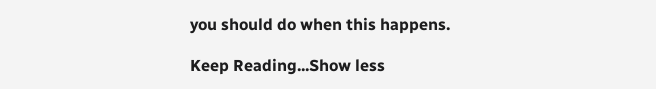you should do when this happens.

Keep Reading...Show less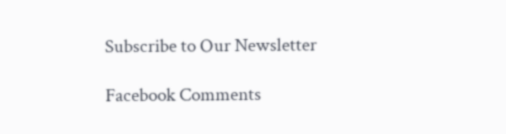Subscribe to Our Newsletter

Facebook Comments